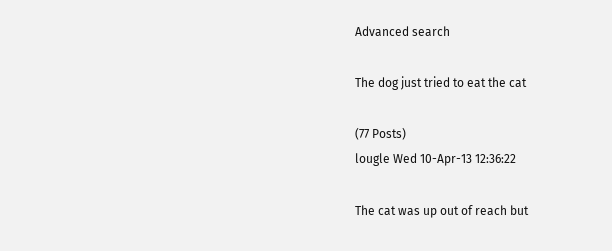Advanced search

The dog just tried to eat the cat

(77 Posts)
lougle Wed 10-Apr-13 12:36:22

The cat was up out of reach but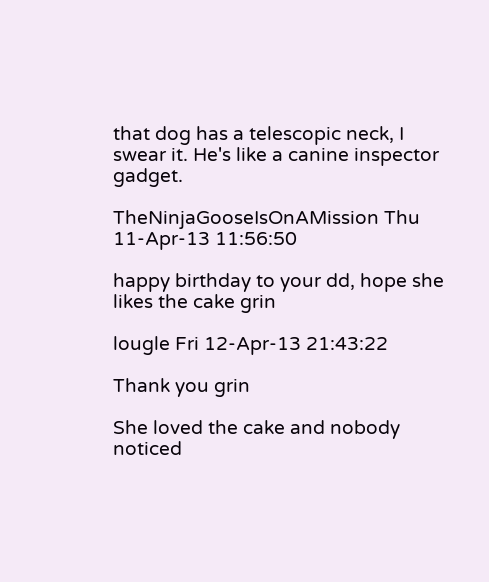that dog has a telescopic neck, I swear it. He's like a canine inspector gadget.

TheNinjaGooseIsOnAMission Thu 11-Apr-13 11:56:50

happy birthday to your dd, hope she likes the cake grin

lougle Fri 12-Apr-13 21:43:22

Thank you grin

She loved the cake and nobody noticed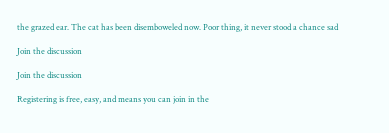the grazed ear. The cat has been disemboweled now. Poor thing, it never stood a chance sad

Join the discussion

Join the discussion

Registering is free, easy, and means you can join in the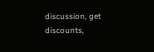discussion, get discounts,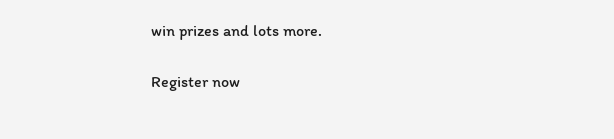win prizes and lots more.

Register now